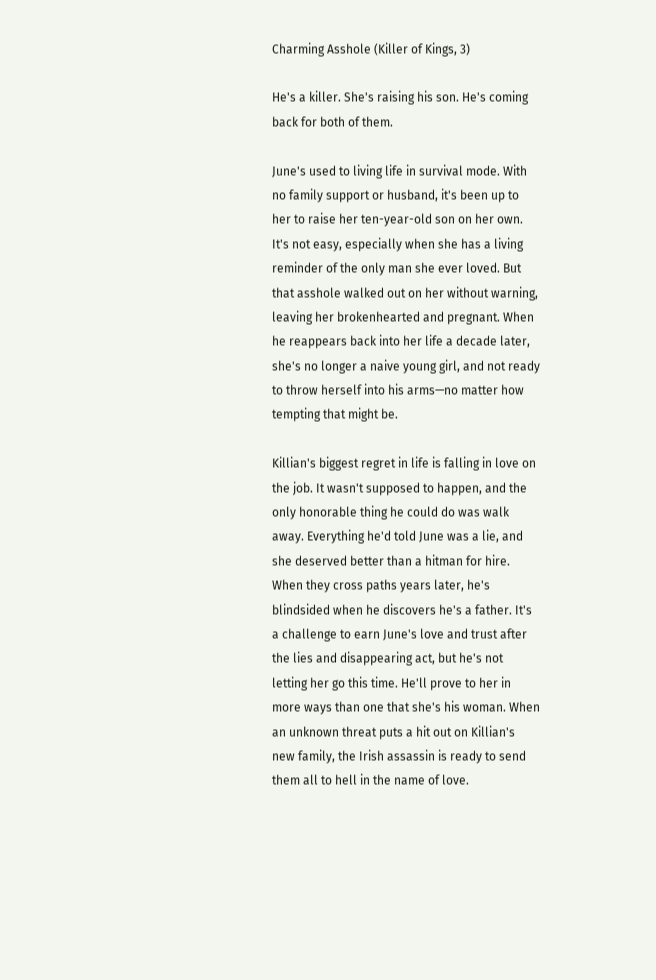Charming Asshole (Killer of Kings, 3)

He's a killer. She's raising his son. He's coming back for both of them.

June's used to living life in survival mode. With no family support or husband, it's been up to her to raise her ten-year-old son on her own. It's not easy, especially when she has a living reminder of the only man she ever loved. But that asshole walked out on her without warning, leaving her brokenhearted and pregnant. When he reappears back into her life a decade later, she's no longer a naive young girl, and not ready to throw herself into his arms—no matter how tempting that might be.

Killian's biggest regret in life is falling in love on the job. It wasn't supposed to happen, and the only honorable thing he could do was walk away. Everything he'd told June was a lie, and she deserved better than a hitman for hire. When they cross paths years later, he's blindsided when he discovers he's a father. It's a challenge to earn June's love and trust after the lies and disappearing act, but he's not letting her go this time. He'll prove to her in more ways than one that she's his woman. When an unknown threat puts a hit out on Killian's new family, the Irish assassin is ready to send them all to hell in the name of love.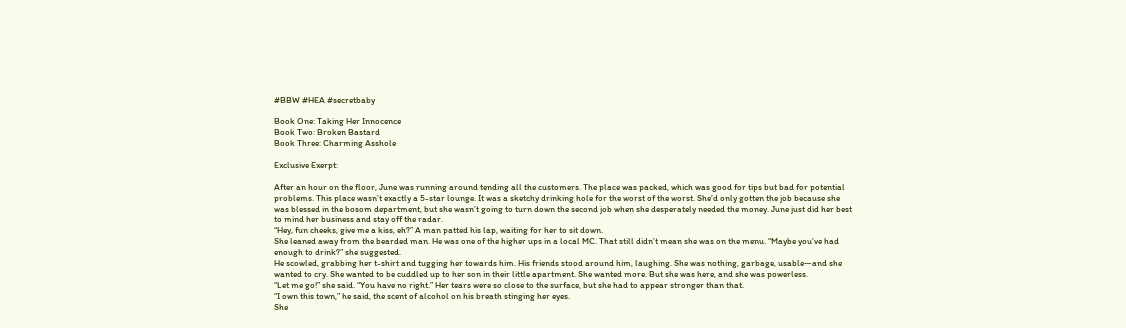#BBW #HEA #secretbaby

Book One: Taking Her Innocence
Book Two: Broken Bastard
Book Three: Charming Asshole

Exclusive Exerpt:

After an hour on the floor, June was running around tending all the customers. The place was packed, which was good for tips but bad for potential problems. This place wasn’t exactly a 5-star lounge. It was a sketchy drinking hole for the worst of the worst. She’d only gotten the job because she was blessed in the bosom department, but she wasn’t going to turn down the second job when she desperately needed the money. June just did her best to mind her business and stay off the radar.
“Hey, fun cheeks, give me a kiss, eh?” A man patted his lap, waiting for her to sit down.
She leaned away from the bearded man. He was one of the higher ups in a local MC. That still didn’t mean she was on the menu. “Maybe you’ve had enough to drink?” she suggested.
He scowled, grabbing her t-shirt and tugging her towards him. His friends stood around him, laughing. She was nothing, garbage, usable—and she wanted to cry. She wanted to be cuddled up to her son in their little apartment. She wanted more. But she was here, and she was powerless.
“Let me go!” she said. “You have no right.” Her tears were so close to the surface, but she had to appear stronger than that.
“I own this town,” he said, the scent of alcohol on his breath stinging her eyes.
She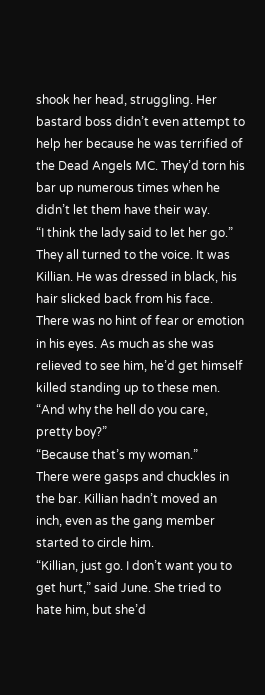shook her head, struggling. Her bastard boss didn’t even attempt to help her because he was terrified of the Dead Angels MC. They’d torn his bar up numerous times when he didn’t let them have their way.
“I think the lady said to let her go.”
They all turned to the voice. It was Killian. He was dressed in black, his hair slicked back from his face. There was no hint of fear or emotion in his eyes. As much as she was relieved to see him, he’d get himself killed standing up to these men.
“And why the hell do you care, pretty boy?”
“Because that’s my woman.”
There were gasps and chuckles in the bar. Killian hadn’t moved an inch, even as the gang member started to circle him.
“Killian, just go. I don’t want you to get hurt,” said June. She tried to hate him, but she’d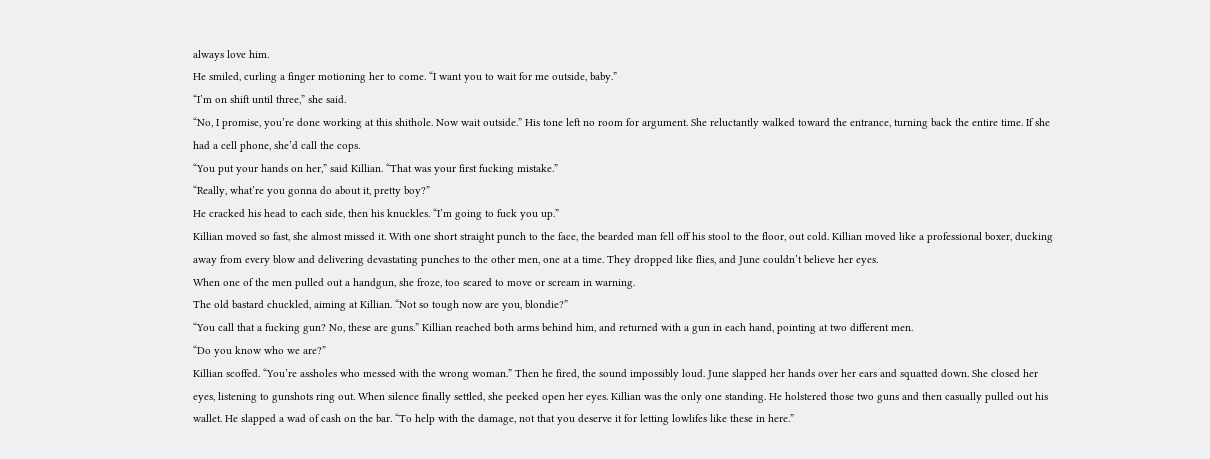always love him.
He smiled, curling a finger motioning her to come. “I want you to wait for me outside, baby.”
“I’m on shift until three,” she said.
“No, I promise, you’re done working at this shithole. Now wait outside.” His tone left no room for argument. She reluctantly walked toward the entrance, turning back the entire time. If she had a cell phone, she’d call the cops.
“You put your hands on her,” said Killian. “That was your first fucking mistake.”
“Really, what’re you gonna do about it, pretty boy?”
He cracked his head to each side, then his knuckles. “I’m going to fuck you up.”
Killian moved so fast, she almost missed it. With one short straight punch to the face, the bearded man fell off his stool to the floor, out cold. Killian moved like a professional boxer, ducking away from every blow and delivering devastating punches to the other men, one at a time. They dropped like flies, and June couldn’t believe her eyes.
When one of the men pulled out a handgun, she froze, too scared to move or scream in warning.
The old bastard chuckled, aiming at Killian. “Not so tough now are you, blondie?”
“You call that a fucking gun? No, these are guns.” Killian reached both arms behind him, and returned with a gun in each hand, pointing at two different men.
“Do you know who we are?”
Killian scoffed. “You’re assholes who messed with the wrong woman.” Then he fired, the sound impossibly loud. June slapped her hands over her ears and squatted down. She closed her eyes, listening to gunshots ring out. When silence finally settled, she peeked open her eyes. Killian was the only one standing. He holstered those two guns and then casually pulled out his wallet. He slapped a wad of cash on the bar. “To help with the damage, not that you deserve it for letting lowlifes like these in here.”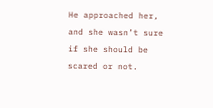He approached her, and she wasn’t sure if she should be scared or not.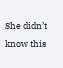She didn’t know this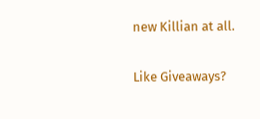new Killian at all.

Like Giveaways?